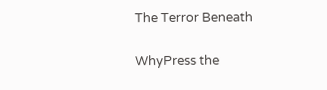The Terror Beneath

WhyPress the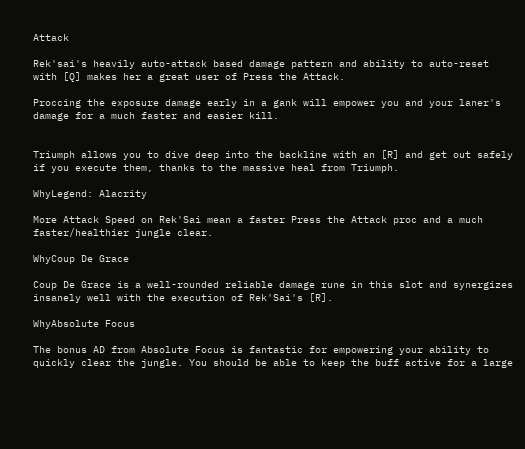Attack

Rek'sai's heavily auto-attack based damage pattern and ability to auto-reset with [Q] makes her a great user of Press the Attack.

Proccing the exposure damage early in a gank will empower you and your laner's damage for a much faster and easier kill.


Triumph allows you to dive deep into the backline with an [R] and get out safely if you execute them, thanks to the massive heal from Triumph.

WhyLegend: Alacrity

More Attack Speed on Rek'Sai mean a faster Press the Attack proc and a much faster/healthier jungle clear.

WhyCoup De Grace

Coup De Grace is a well-rounded reliable damage rune in this slot and synergizes insanely well with the execution of Rek'Sai's [R].

WhyAbsolute Focus

The bonus AD from Absolute Focus is fantastic for empowering your ability to quickly clear the jungle. You should be able to keep the buff active for a large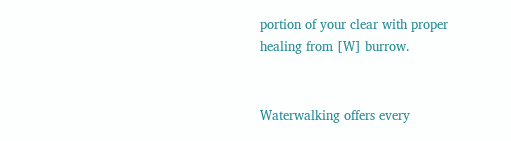portion of your clear with proper healing from [W] burrow.


Waterwalking offers every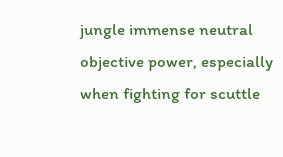jungle immense neutral objective power, especially when fighting for scuttle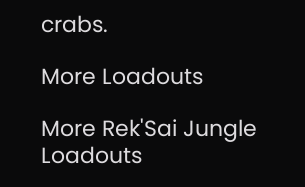crabs.

More Loadouts

More Rek'Sai Jungle Loadouts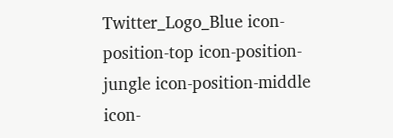Twitter_Logo_Blue icon-position-top icon-position-jungle icon-position-middle icon-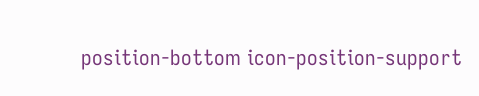position-bottom icon-position-support